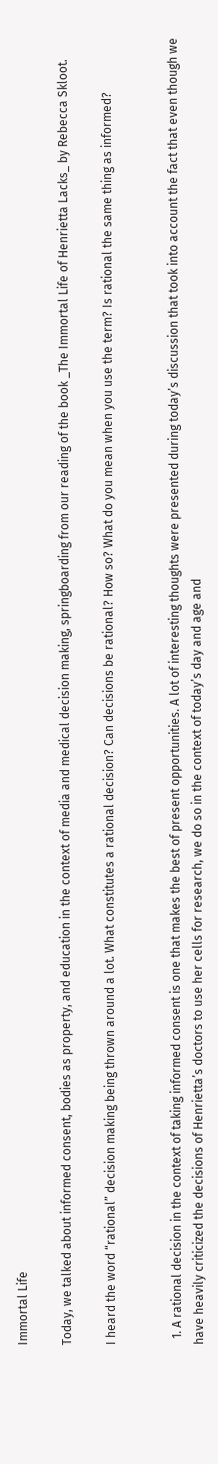Immortal Life

Today, we talked about informed consent, bodies as property, and education in the context of media and medical decision making, springboarding from our reading of the book _The Immortal Life of Henrietta Lacks_ by Rebecca Skloot.

I heard the word “rational” decision making being thrown around a lot. What constitutes a rational decision? Can decisions be rational? How so? What do you mean when you use the term? Is rational the same thing as informed?


  1. A rational decision in the context of taking informed consent is one that makes the best of present opportunities. A lot of interesting thoughts were presented during today’s discussion that took into account the fact that even though we have heavily criticized the decisions of Henrietta’s doctors to use her cells for research, we do so in the context of today’s day and age and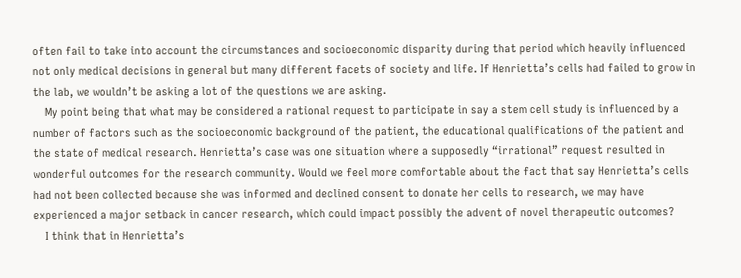often fail to take into account the circumstances and socioeconomic disparity during that period which heavily influenced not only medical decisions in general but many different facets of society and life. If Henrietta’s cells had failed to grow in the lab, we wouldn’t be asking a lot of the questions we are asking.
    My point being that what may be considered a rational request to participate in say a stem cell study is influenced by a number of factors such as the socioeconomic background of the patient, the educational qualifications of the patient and the state of medical research. Henrietta’s case was one situation where a supposedly “irrational” request resulted in wonderful outcomes for the research community. Would we feel more comfortable about the fact that say Henrietta’s cells had not been collected because she was informed and declined consent to donate her cells to research, we may have experienced a major setback in cancer research, which could impact possibly the advent of novel therapeutic outcomes?
    I think that in Henrietta’s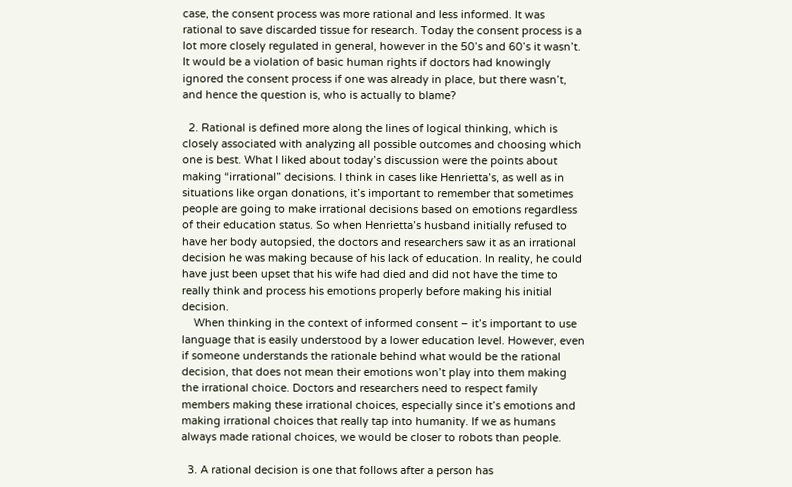case, the consent process was more rational and less informed. It was rational to save discarded tissue for research. Today the consent process is a lot more closely regulated in general, however in the 50’s and 60’s it wasn’t. It would be a violation of basic human rights if doctors had knowingly ignored the consent process if one was already in place, but there wasn’t, and hence the question is, who is actually to blame?

  2. Rational is defined more along the lines of logical thinking, which is closely associated with analyzing all possible outcomes and choosing which one is best. What I liked about today’s discussion were the points about making “irrational” decisions. I think in cases like Henrietta’s, as well as in situations like organ donations, it’s important to remember that sometimes people are going to make irrational decisions based on emotions regardless of their education status. So when Henrietta’s husband initially refused to have her body autopsied, the doctors and researchers saw it as an irrational decision he was making because of his lack of education. In reality, he could have just been upset that his wife had died and did not have the time to really think and process his emotions properly before making his initial decision.
    When thinking in the context of informed consent – it’s important to use language that is easily understood by a lower education level. However, even if someone understands the rationale behind what would be the rational decision, that does not mean their emotions won’t play into them making the irrational choice. Doctors and researchers need to respect family members making these irrational choices, especially since it’s emotions and making irrational choices that really tap into humanity. If we as humans always made rational choices, we would be closer to robots than people.

  3. A rational decision is one that follows after a person has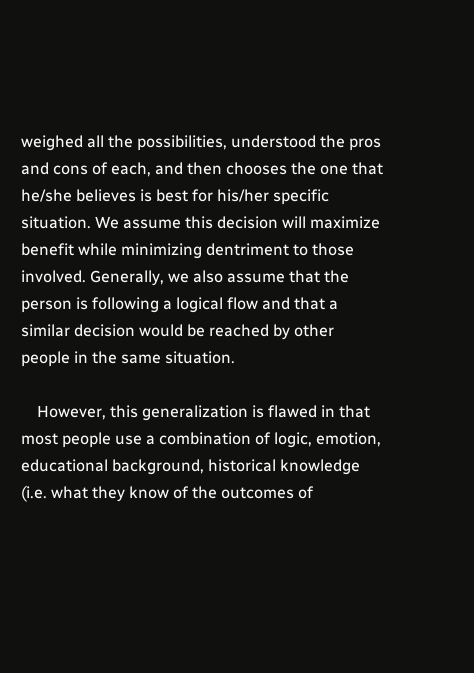weighed all the possibilities, understood the pros and cons of each, and then chooses the one that he/she believes is best for his/her specific situation. We assume this decision will maximize benefit while minimizing dentriment to those involved. Generally, we also assume that the person is following a logical flow and that a similar decision would be reached by other people in the same situation.

    However, this generalization is flawed in that most people use a combination of logic, emotion, educational background, historical knowledge (i.e. what they know of the outcomes of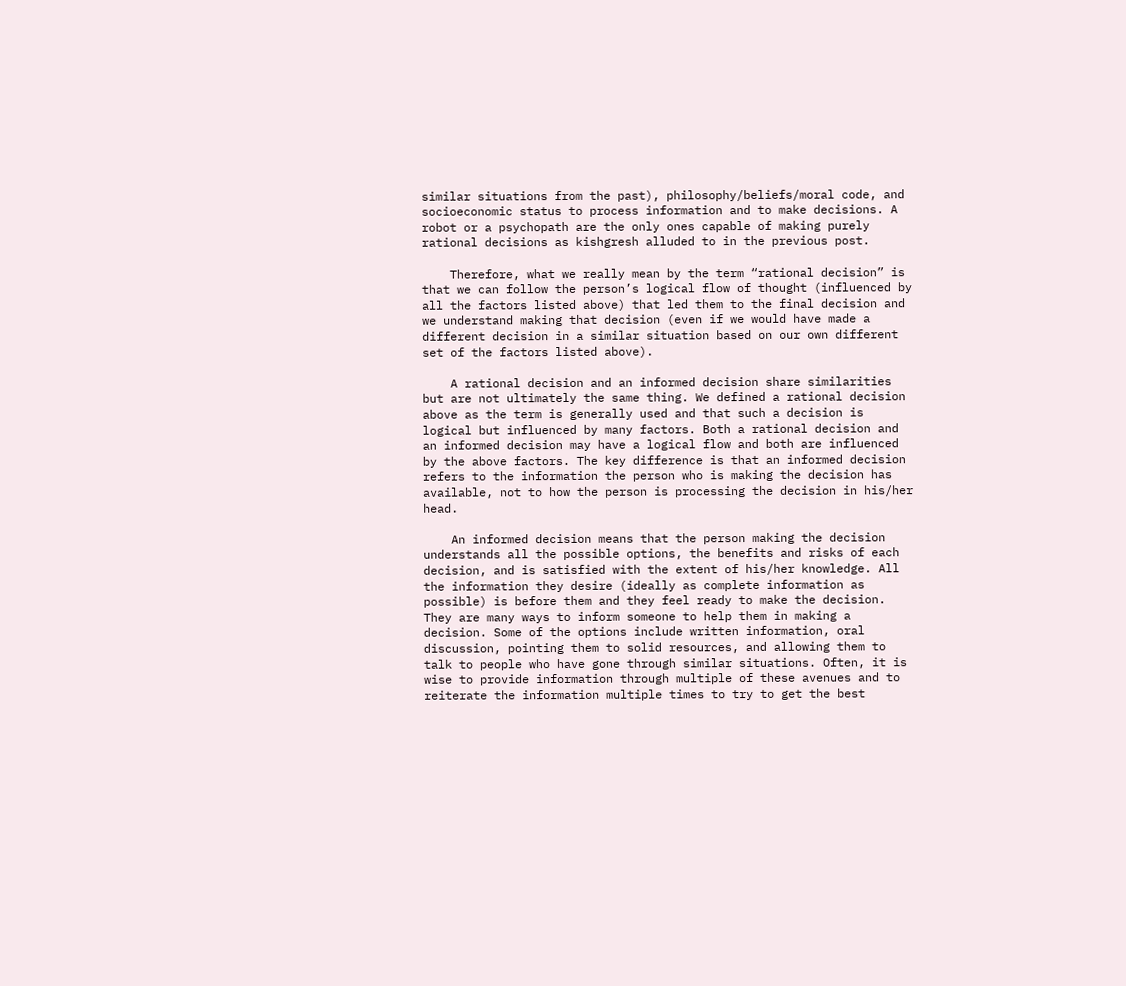similar situations from the past), philosophy/beliefs/moral code, and socioeconomic status to process information and to make decisions. A robot or a psychopath are the only ones capable of making purely rational decisions as kishgresh alluded to in the previous post.

    Therefore, what we really mean by the term “rational decision” is that we can follow the person’s logical flow of thought (influenced by all the factors listed above) that led them to the final decision and we understand making that decision (even if we would have made a different decision in a similar situation based on our own different set of the factors listed above).

    A rational decision and an informed decision share similarities but are not ultimately the same thing. We defined a rational decision above as the term is generally used and that such a decision is logical but influenced by many factors. Both a rational decision and an informed decision may have a logical flow and both are influenced by the above factors. The key difference is that an informed decision refers to the information the person who is making the decision has available, not to how the person is processing the decision in his/her head.

    An informed decision means that the person making the decision understands all the possible options, the benefits and risks of each decision, and is satisfied with the extent of his/her knowledge. All the information they desire (ideally as complete information as possible) is before them and they feel ready to make the decision. They are many ways to inform someone to help them in making a decision. Some of the options include written information, oral discussion, pointing them to solid resources, and allowing them to talk to people who have gone through similar situations. Often, it is wise to provide information through multiple of these avenues and to reiterate the information multiple times to try to get the best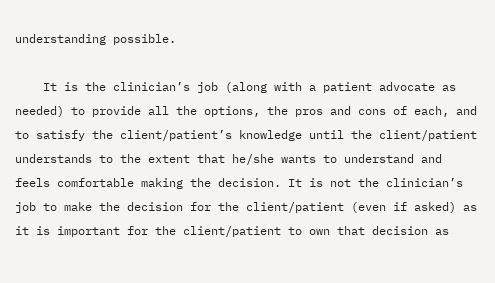understanding possible.

    It is the clinician’s job (along with a patient advocate as needed) to provide all the options, the pros and cons of each, and to satisfy the client/patient’s knowledge until the client/patient understands to the extent that he/she wants to understand and feels comfortable making the decision. It is not the clinician’s job to make the decision for the client/patient (even if asked) as it is important for the client/patient to own that decision as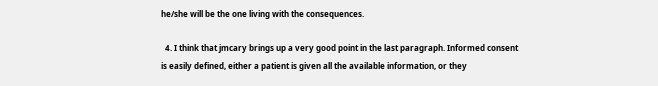he/she will be the one living with the consequences.

  4. I think that jmcary brings up a very good point in the last paragraph. Informed consent is easily defined, either a patient is given all the available information, or they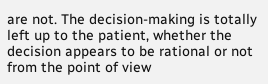are not. The decision-making is totally left up to the patient, whether the decision appears to be rational or not from the point of view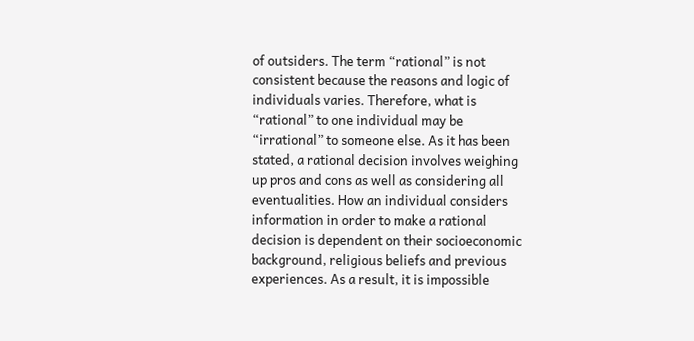of outsiders. The term “rational” is not consistent because the reasons and logic of individuals varies. Therefore, what is “rational” to one individual may be “irrational” to someone else. As it has been stated, a rational decision involves weighing up pros and cons as well as considering all eventualities. How an individual considers information in order to make a rational decision is dependent on their socioeconomic background, religious beliefs and previous experiences. As a result, it is impossible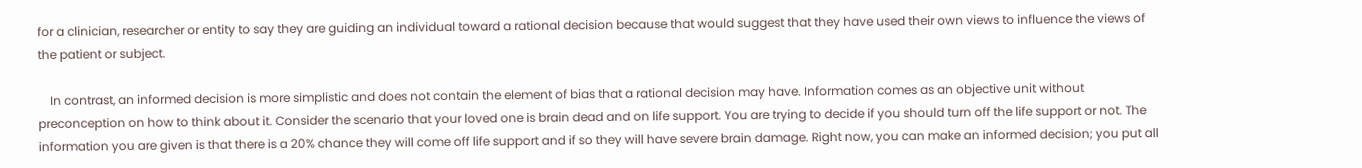for a clinician, researcher or entity to say they are guiding an individual toward a rational decision because that would suggest that they have used their own views to influence the views of the patient or subject.

    In contrast, an informed decision is more simplistic and does not contain the element of bias that a rational decision may have. Information comes as an objective unit without preconception on how to think about it. Consider the scenario that your loved one is brain dead and on life support. You are trying to decide if you should turn off the life support or not. The information you are given is that there is a 20% chance they will come off life support and if so they will have severe brain damage. Right now, you can make an informed decision; you put all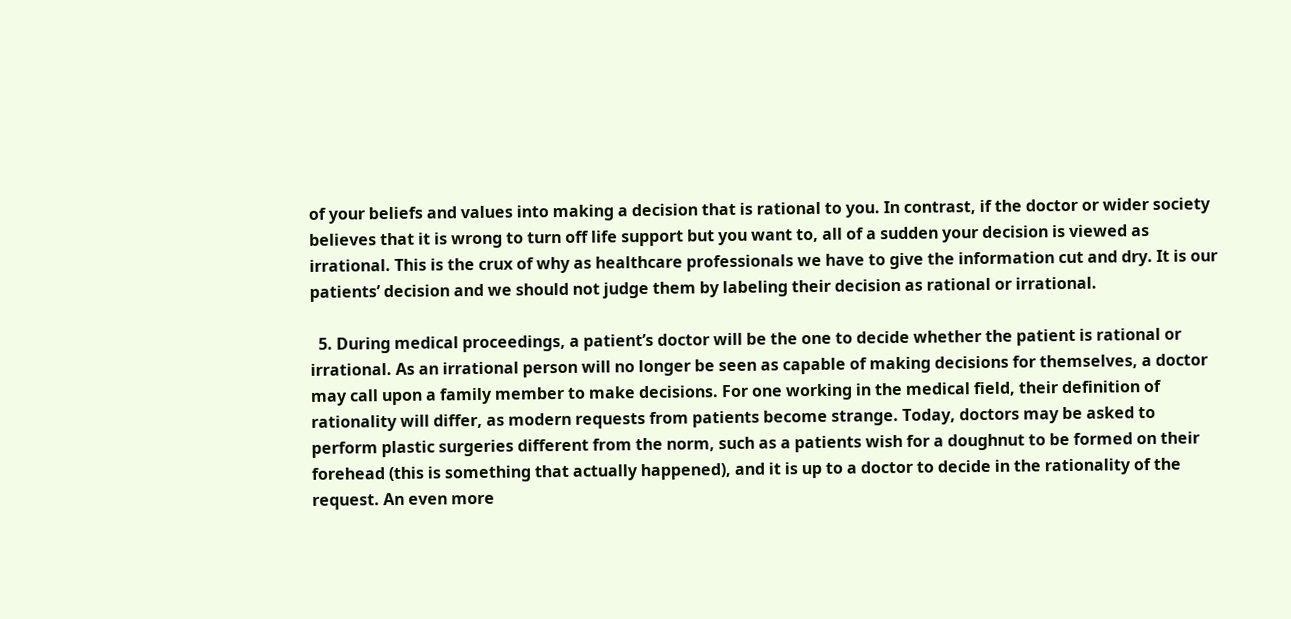of your beliefs and values into making a decision that is rational to you. In contrast, if the doctor or wider society believes that it is wrong to turn off life support but you want to, all of a sudden your decision is viewed as irrational. This is the crux of why as healthcare professionals we have to give the information cut and dry. It is our patients’ decision and we should not judge them by labeling their decision as rational or irrational.

  5. During medical proceedings, a patient’s doctor will be the one to decide whether the patient is rational or irrational. As an irrational person will no longer be seen as capable of making decisions for themselves, a doctor may call upon a family member to make decisions. For one working in the medical field, their definition of rationality will differ, as modern requests from patients become strange. Today, doctors may be asked to perform plastic surgeries different from the norm, such as a patients wish for a doughnut to be formed on their forehead (this is something that actually happened), and it is up to a doctor to decide in the rationality of the request. An even more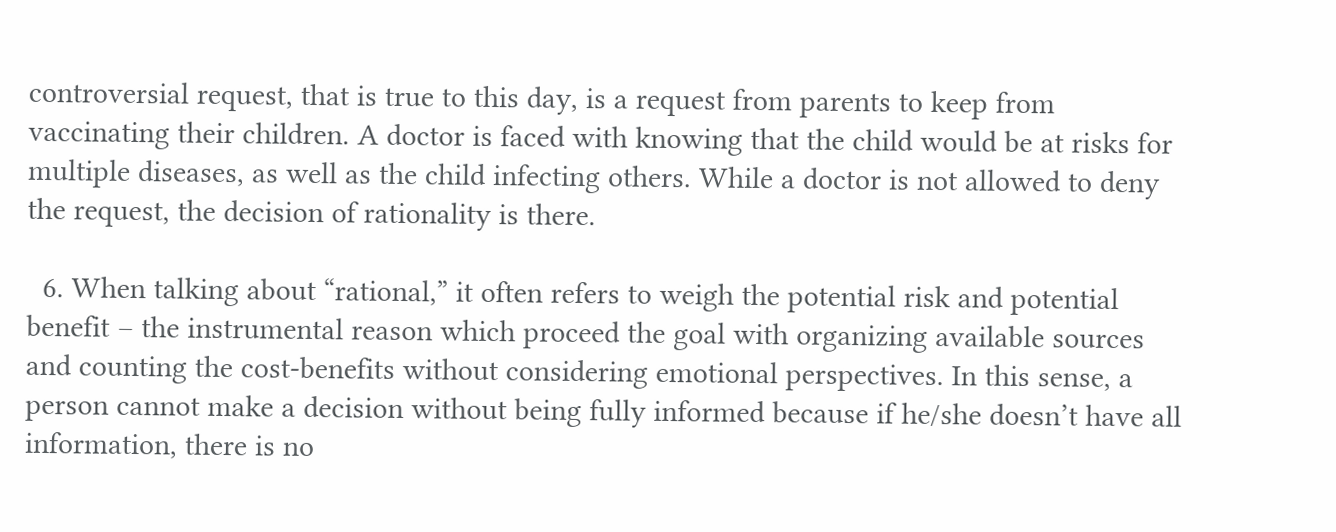controversial request, that is true to this day, is a request from parents to keep from vaccinating their children. A doctor is faced with knowing that the child would be at risks for multiple diseases, as well as the child infecting others. While a doctor is not allowed to deny the request, the decision of rationality is there.

  6. When talking about “rational,” it often refers to weigh the potential risk and potential benefit – the instrumental reason which proceed the goal with organizing available sources and counting the cost-benefits without considering emotional perspectives. In this sense, a person cannot make a decision without being fully informed because if he/she doesn’t have all information, there is no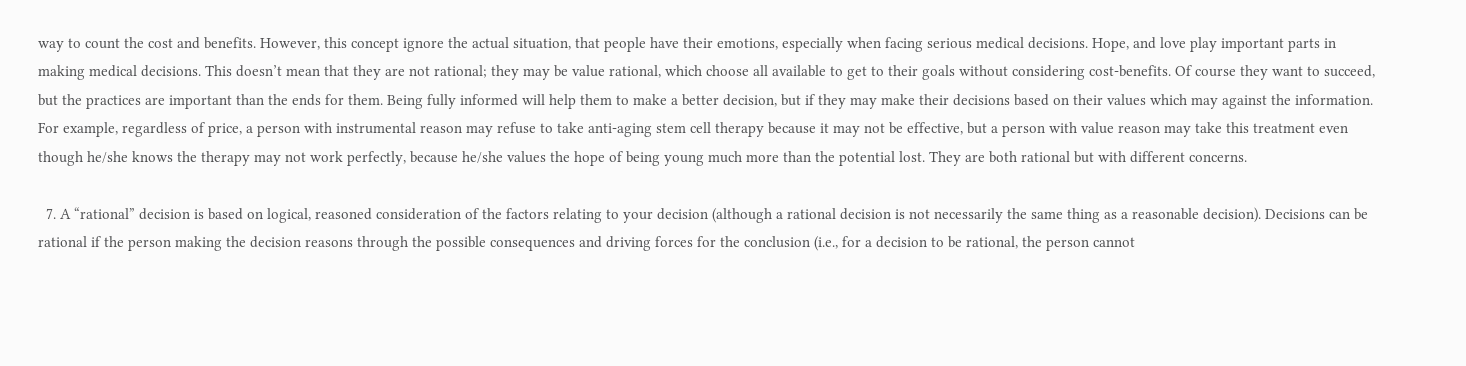way to count the cost and benefits. However, this concept ignore the actual situation, that people have their emotions, especially when facing serious medical decisions. Hope, and love play important parts in making medical decisions. This doesn’t mean that they are not rational; they may be value rational, which choose all available to get to their goals without considering cost-benefits. Of course they want to succeed, but the practices are important than the ends for them. Being fully informed will help them to make a better decision, but if they may make their decisions based on their values which may against the information. For example, regardless of price, a person with instrumental reason may refuse to take anti-aging stem cell therapy because it may not be effective, but a person with value reason may take this treatment even though he/she knows the therapy may not work perfectly, because he/she values the hope of being young much more than the potential lost. They are both rational but with different concerns.

  7. A “rational” decision is based on logical, reasoned consideration of the factors relating to your decision (although a rational decision is not necessarily the same thing as a reasonable decision). Decisions can be rational if the person making the decision reasons through the possible consequences and driving forces for the conclusion (i.e., for a decision to be rational, the person cannot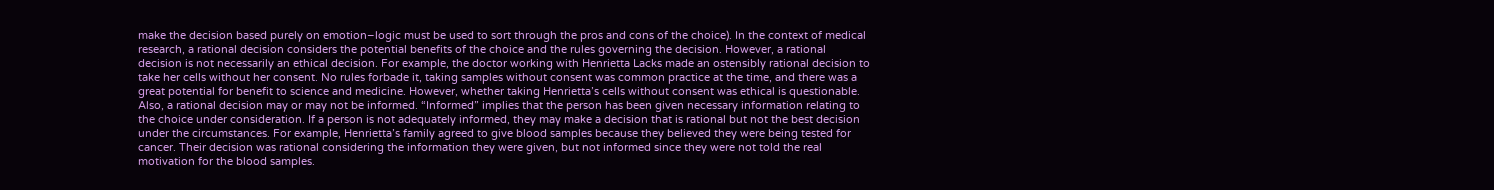make the decision based purely on emotion–logic must be used to sort through the pros and cons of the choice). In the context of medical research, a rational decision considers the potential benefits of the choice and the rules governing the decision. However, a rational decision is not necessarily an ethical decision. For example, the doctor working with Henrietta Lacks made an ostensibly rational decision to take her cells without her consent. No rules forbade it, taking samples without consent was common practice at the time, and there was a great potential for benefit to science and medicine. However, whether taking Henrietta’s cells without consent was ethical is questionable. Also, a rational decision may or may not be informed. “Informed” implies that the person has been given necessary information relating to the choice under consideration. If a person is not adequately informed, they may make a decision that is rational but not the best decision under the circumstances. For example, Henrietta’s family agreed to give blood samples because they believed they were being tested for cancer. Their decision was rational considering the information they were given, but not informed since they were not told the real motivation for the blood samples.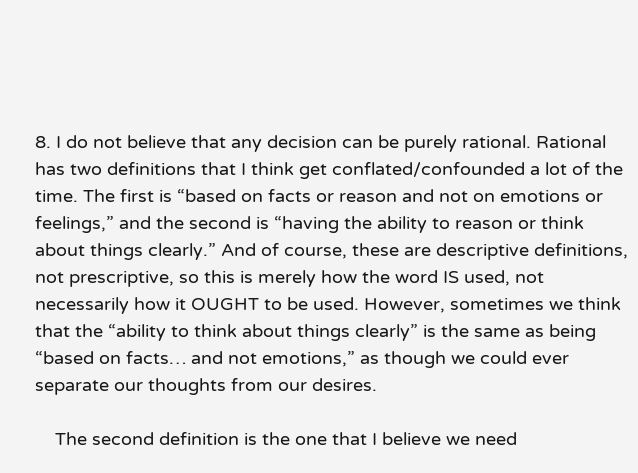8. I do not believe that any decision can be purely rational. Rational has two definitions that I think get conflated/confounded a lot of the time. The first is “based on facts or reason and not on emotions or feelings,” and the second is “having the ability to reason or think about things clearly.” And of course, these are descriptive definitions, not prescriptive, so this is merely how the word IS used, not necessarily how it OUGHT to be used. However, sometimes we think that the “ability to think about things clearly” is the same as being “based on facts… and not emotions,” as though we could ever separate our thoughts from our desires.

    The second definition is the one that I believe we need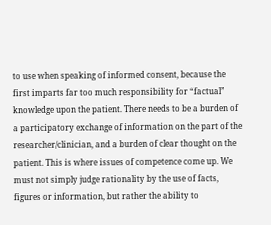to use when speaking of informed consent, because the first imparts far too much responsibility for “factual” knowledge upon the patient. There needs to be a burden of a participatory exchange of information on the part of the researcher/clinician, and a burden of clear thought on the patient. This is where issues of competence come up. We must not simply judge rationality by the use of facts, figures or information, but rather the ability to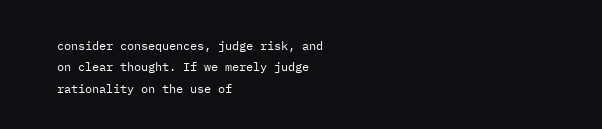consider consequences, judge risk, and on clear thought. If we merely judge rationality on the use of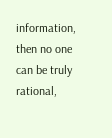information, then no one can be truly rational,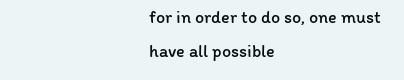for in order to do so, one must have all possible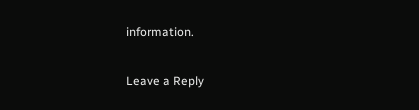information.

Leave a Reply